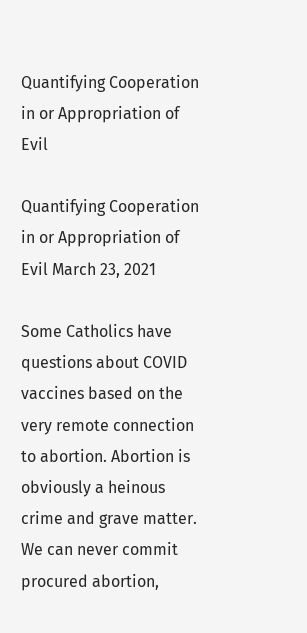Quantifying Cooperation in or Appropriation of Evil

Quantifying Cooperation in or Appropriation of Evil March 23, 2021

Some Catholics have questions about COVID vaccines based on the very remote connection to abortion. Abortion is obviously a heinous crime and grave matter. We can never commit procured abortion,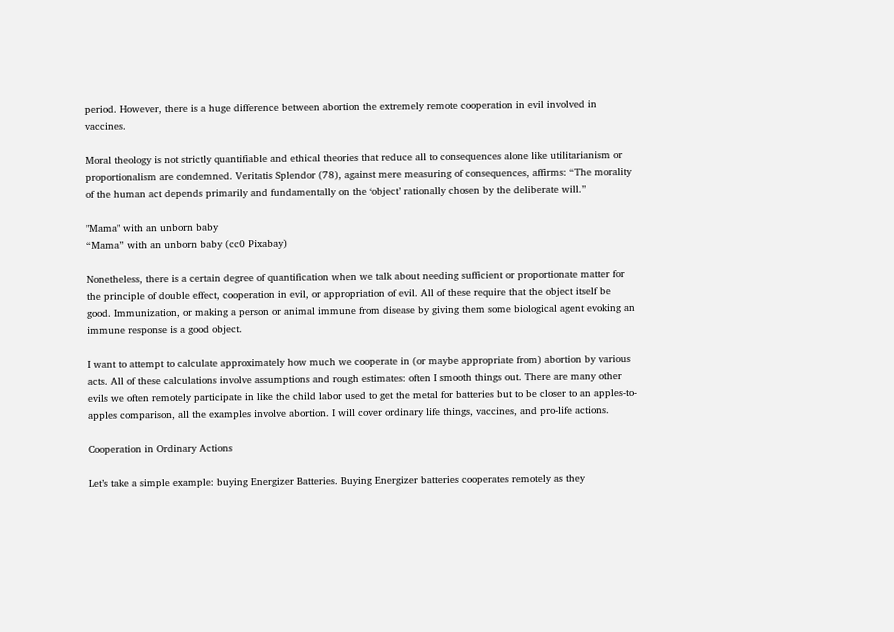period. However, there is a huge difference between abortion the extremely remote cooperation in evil involved in vaccines.

Moral theology is not strictly quantifiable and ethical theories that reduce all to consequences alone like utilitarianism or proportionalism are condemned. Veritatis Splendor (78), against mere measuring of consequences, affirms: “The morality of the human act depends primarily and fundamentally on the ‘object’ rationally chosen by the deliberate will.”

"Mama" with an unborn baby
“Mama” with an unborn baby (cc0 Pixabay)

Nonetheless, there is a certain degree of quantification when we talk about needing sufficient or proportionate matter for the principle of double effect, cooperation in evil, or appropriation of evil. All of these require that the object itself be good. Immunization, or making a person or animal immune from disease by giving them some biological agent evoking an immune response is a good object.

I want to attempt to calculate approximately how much we cooperate in (or maybe appropriate from) abortion by various acts. All of these calculations involve assumptions and rough estimates: often I smooth things out. There are many other evils we often remotely participate in like the child labor used to get the metal for batteries but to be closer to an apples-to-apples comparison, all the examples involve abortion. I will cover ordinary life things, vaccines, and pro-life actions.

Cooperation in Ordinary Actions

Let’s take a simple example: buying Energizer Batteries. Buying Energizer batteries cooperates remotely as they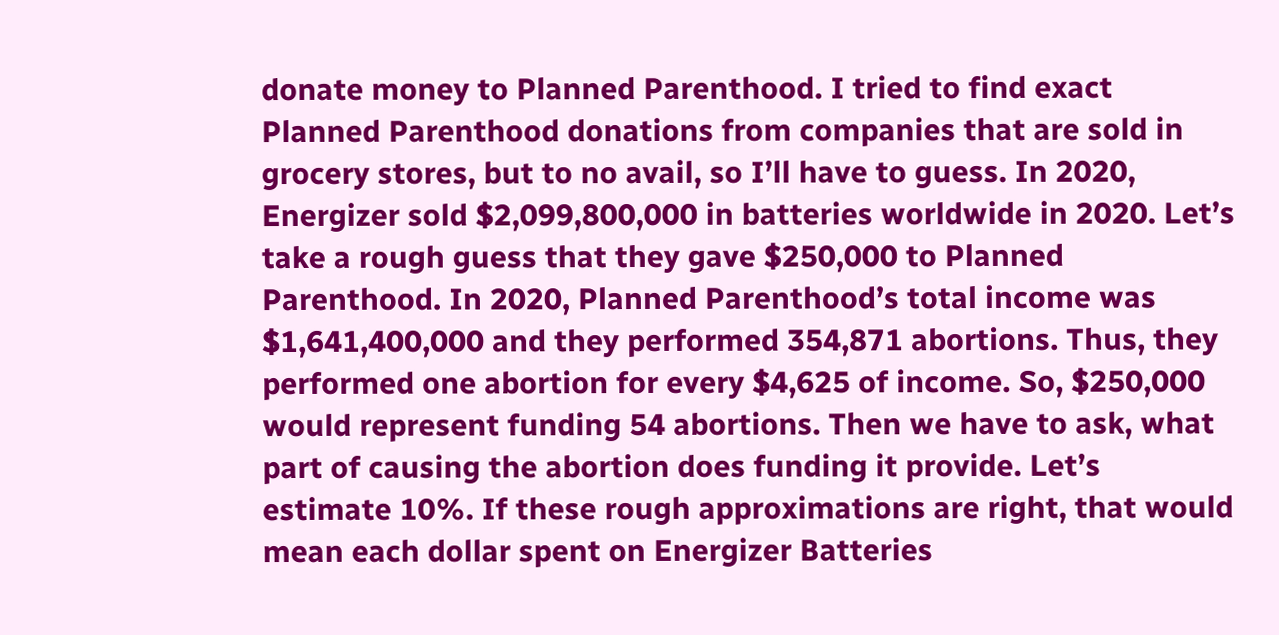donate money to Planned Parenthood. I tried to find exact Planned Parenthood donations from companies that are sold in grocery stores, but to no avail, so I’ll have to guess. In 2020, Energizer sold $2,099,800,000 in batteries worldwide in 2020. Let’s take a rough guess that they gave $250,000 to Planned Parenthood. In 2020, Planned Parenthood’s total income was $1,641,400,000 and they performed 354,871 abortions. Thus, they performed one abortion for every $4,625 of income. So, $250,000 would represent funding 54 abortions. Then we have to ask, what part of causing the abortion does funding it provide. Let’s estimate 10%. If these rough approximations are right, that would mean each dollar spent on Energizer Batteries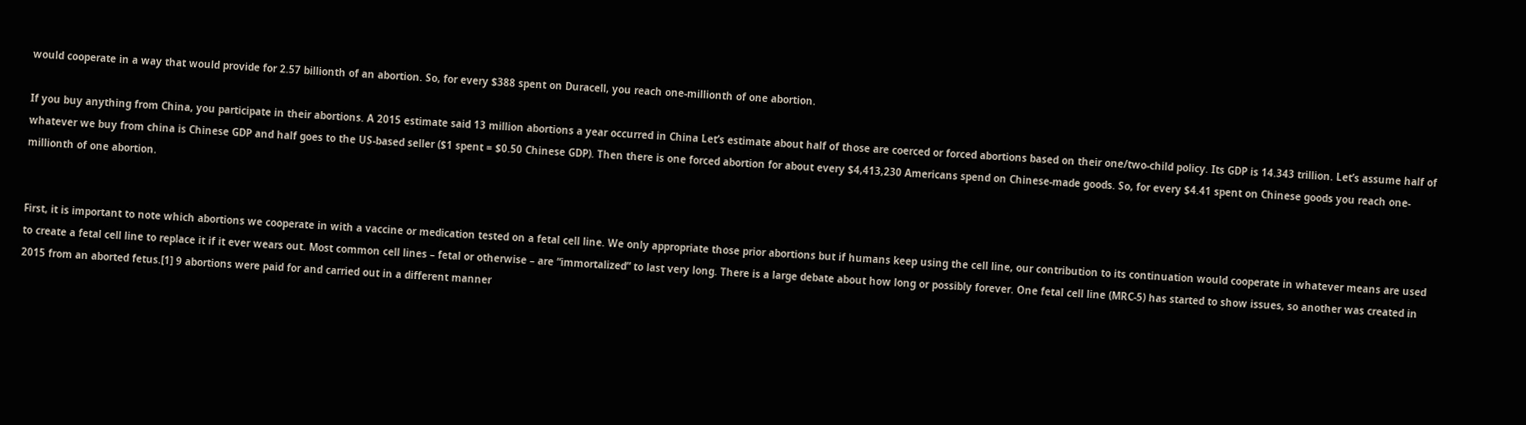would cooperate in a way that would provide for 2.57 billionth of an abortion. So, for every $388 spent on Duracell, you reach one-millionth of one abortion.

If you buy anything from China, you participate in their abortions. A 2015 estimate said 13 million abortions a year occurred in China Let’s estimate about half of those are coerced or forced abortions based on their one/two-child policy. Its GDP is 14.343 trillion. Let’s assume half of whatever we buy from china is Chinese GDP and half goes to the US-based seller ($1 spent = $0.50 Chinese GDP). Then there is one forced abortion for about every $4,413,230 Americans spend on Chinese-made goods. So, for every $4.41 spent on Chinese goods you reach one-millionth of one abortion.


First, it is important to note which abortions we cooperate in with a vaccine or medication tested on a fetal cell line. We only appropriate those prior abortions but if humans keep using the cell line, our contribution to its continuation would cooperate in whatever means are used to create a fetal cell line to replace it if it ever wears out. Most common cell lines – fetal or otherwise – are “immortalized” to last very long. There is a large debate about how long or possibly forever. One fetal cell line (MRC-5) has started to show issues, so another was created in 2015 from an aborted fetus.[1] 9 abortions were paid for and carried out in a different manner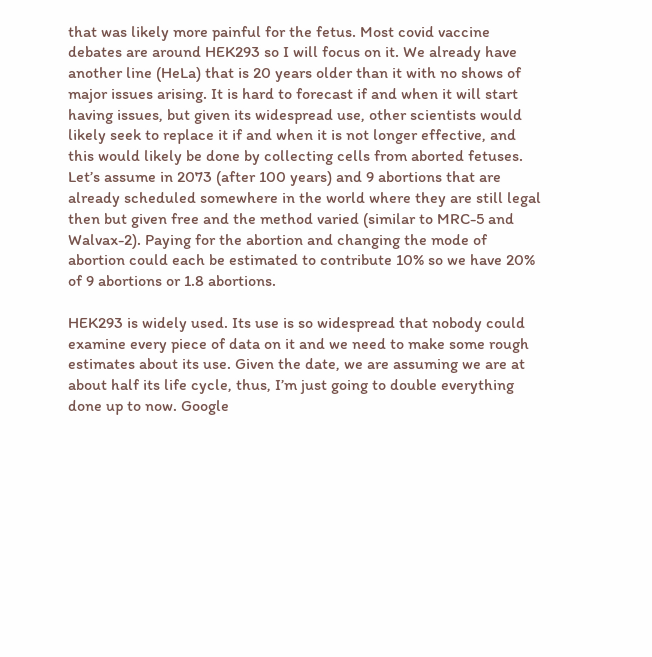that was likely more painful for the fetus. Most covid vaccine debates are around HEK293 so I will focus on it. We already have another line (HeLa) that is 20 years older than it with no shows of major issues arising. It is hard to forecast if and when it will start having issues, but given its widespread use, other scientists would likely seek to replace it if and when it is not longer effective, and this would likely be done by collecting cells from aborted fetuses. Let’s assume in 2073 (after 100 years) and 9 abortions that are already scheduled somewhere in the world where they are still legal then but given free and the method varied (similar to MRC-5 and Walvax-2). Paying for the abortion and changing the mode of abortion could each be estimated to contribute 10% so we have 20% of 9 abortions or 1.8 abortions.

HEK293 is widely used. Its use is so widespread that nobody could examine every piece of data on it and we need to make some rough estimates about its use. Given the date, we are assuming we are at about half its life cycle, thus, I’m just going to double everything done up to now. Google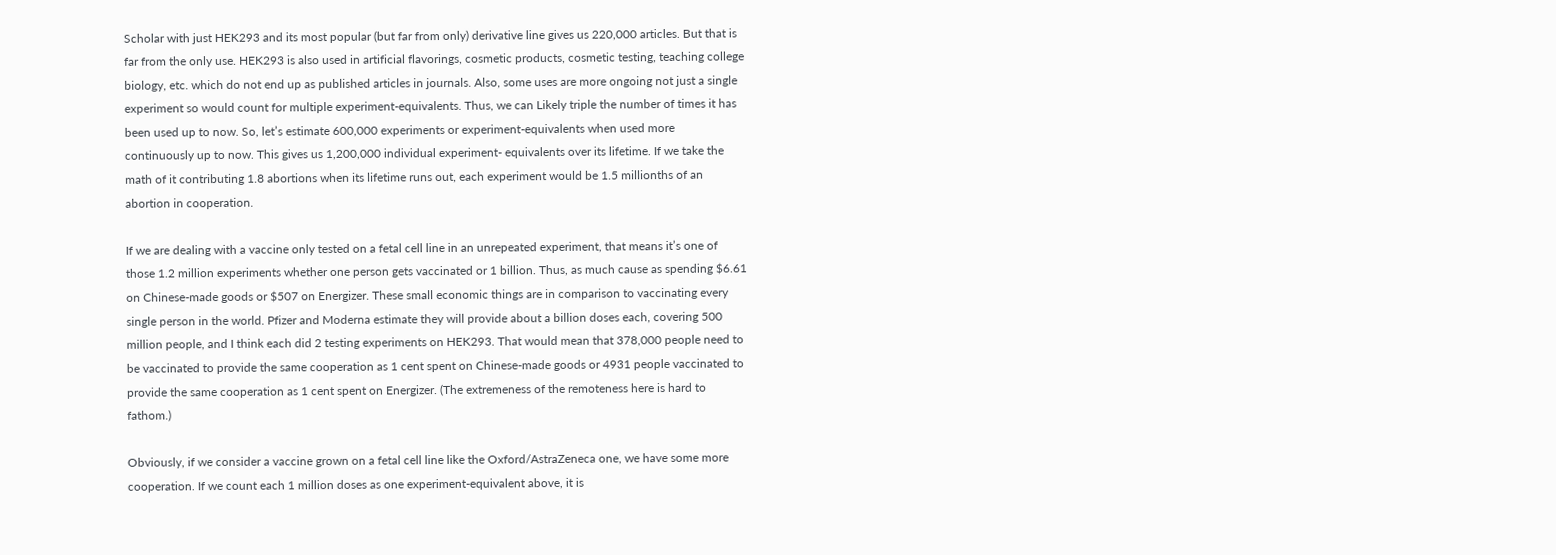Scholar with just HEK293 and its most popular (but far from only) derivative line gives us 220,000 articles. But that is far from the only use. HEK293 is also used in artificial flavorings, cosmetic products, cosmetic testing, teaching college biology, etc. which do not end up as published articles in journals. Also, some uses are more ongoing not just a single experiment so would count for multiple experiment-equivalents. Thus, we can Likely triple the number of times it has been used up to now. So, let’s estimate 600,000 experiments or experiment-equivalents when used more continuously up to now. This gives us 1,200,000 individual experiment- equivalents over its lifetime. If we take the math of it contributing 1.8 abortions when its lifetime runs out, each experiment would be 1.5 millionths of an abortion in cooperation.

If we are dealing with a vaccine only tested on a fetal cell line in an unrepeated experiment, that means it’s one of those 1.2 million experiments whether one person gets vaccinated or 1 billion. Thus, as much cause as spending $6.61 on Chinese-made goods or $507 on Energizer. These small economic things are in comparison to vaccinating every single person in the world. Pfizer and Moderna estimate they will provide about a billion doses each, covering 500 million people, and I think each did 2 testing experiments on HEK293. That would mean that 378,000 people need to be vaccinated to provide the same cooperation as 1 cent spent on Chinese-made goods or 4931 people vaccinated to provide the same cooperation as 1 cent spent on Energizer. (The extremeness of the remoteness here is hard to fathom.)

Obviously, if we consider a vaccine grown on a fetal cell line like the Oxford/AstraZeneca one, we have some more cooperation. If we count each 1 million doses as one experiment-equivalent above, it is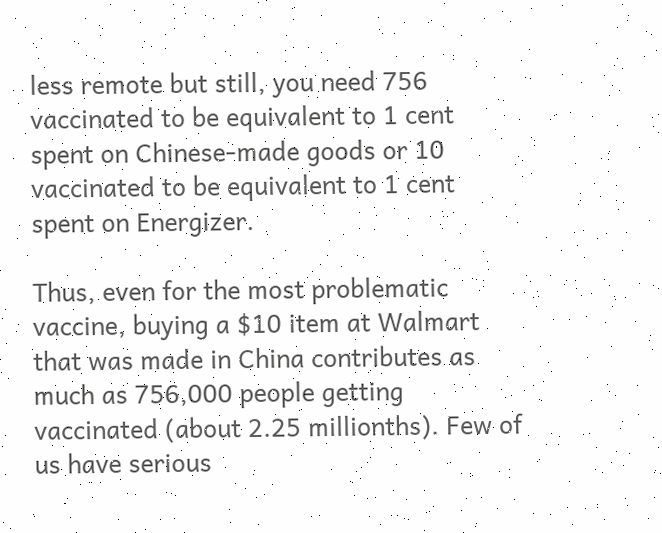less remote but still, you need 756 vaccinated to be equivalent to 1 cent spent on Chinese-made goods or 10 vaccinated to be equivalent to 1 cent spent on Energizer.

Thus, even for the most problematic vaccine, buying a $10 item at Walmart that was made in China contributes as much as 756,000 people getting vaccinated (about 2.25 millionths). Few of us have serious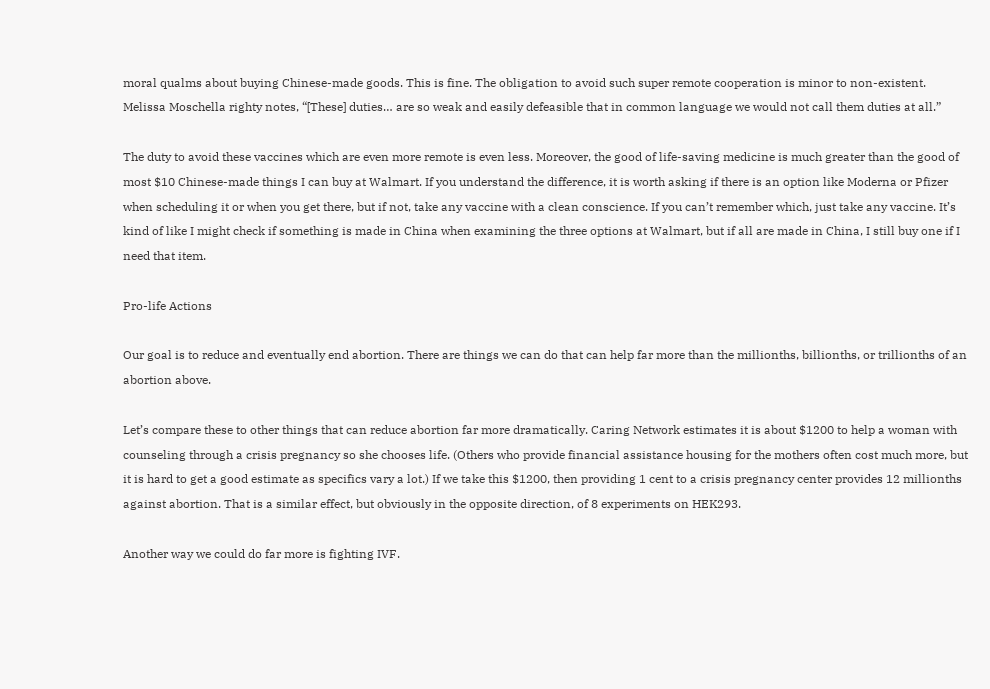moral qualms about buying Chinese-made goods. This is fine. The obligation to avoid such super remote cooperation is minor to non-existent. Melissa Moschella righty notes, “[These] duties… are so weak and easily defeasible that in common language we would not call them duties at all.”

The duty to avoid these vaccines which are even more remote is even less. Moreover, the good of life-saving medicine is much greater than the good of most $10 Chinese-made things I can buy at Walmart. If you understand the difference, it is worth asking if there is an option like Moderna or Pfizer when scheduling it or when you get there, but if not, take any vaccine with a clean conscience. If you can’t remember which, just take any vaccine. It’s kind of like I might check if something is made in China when examining the three options at Walmart, but if all are made in China, I still buy one if I need that item.

Pro-life Actions

Our goal is to reduce and eventually end abortion. There are things we can do that can help far more than the millionths, billionths, or trillionths of an abortion above.

Let’s compare these to other things that can reduce abortion far more dramatically. Caring Network estimates it is about $1200 to help a woman with counseling through a crisis pregnancy so she chooses life. (Others who provide financial assistance housing for the mothers often cost much more, but it is hard to get a good estimate as specifics vary a lot.) If we take this $1200, then providing 1 cent to a crisis pregnancy center provides 12 millionths against abortion. That is a similar effect, but obviously in the opposite direction, of 8 experiments on HEK293.

Another way we could do far more is fighting IVF.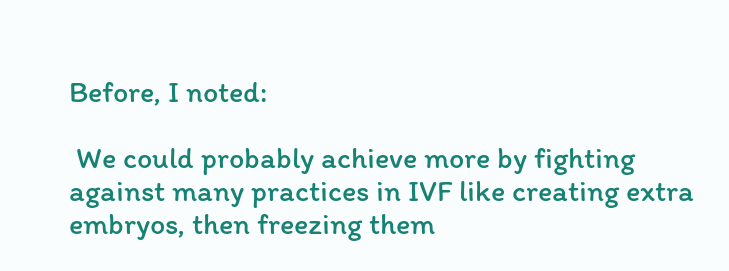Before, I noted:

 We could probably achieve more by fighting against many practices in IVF like creating extra embryos, then freezing them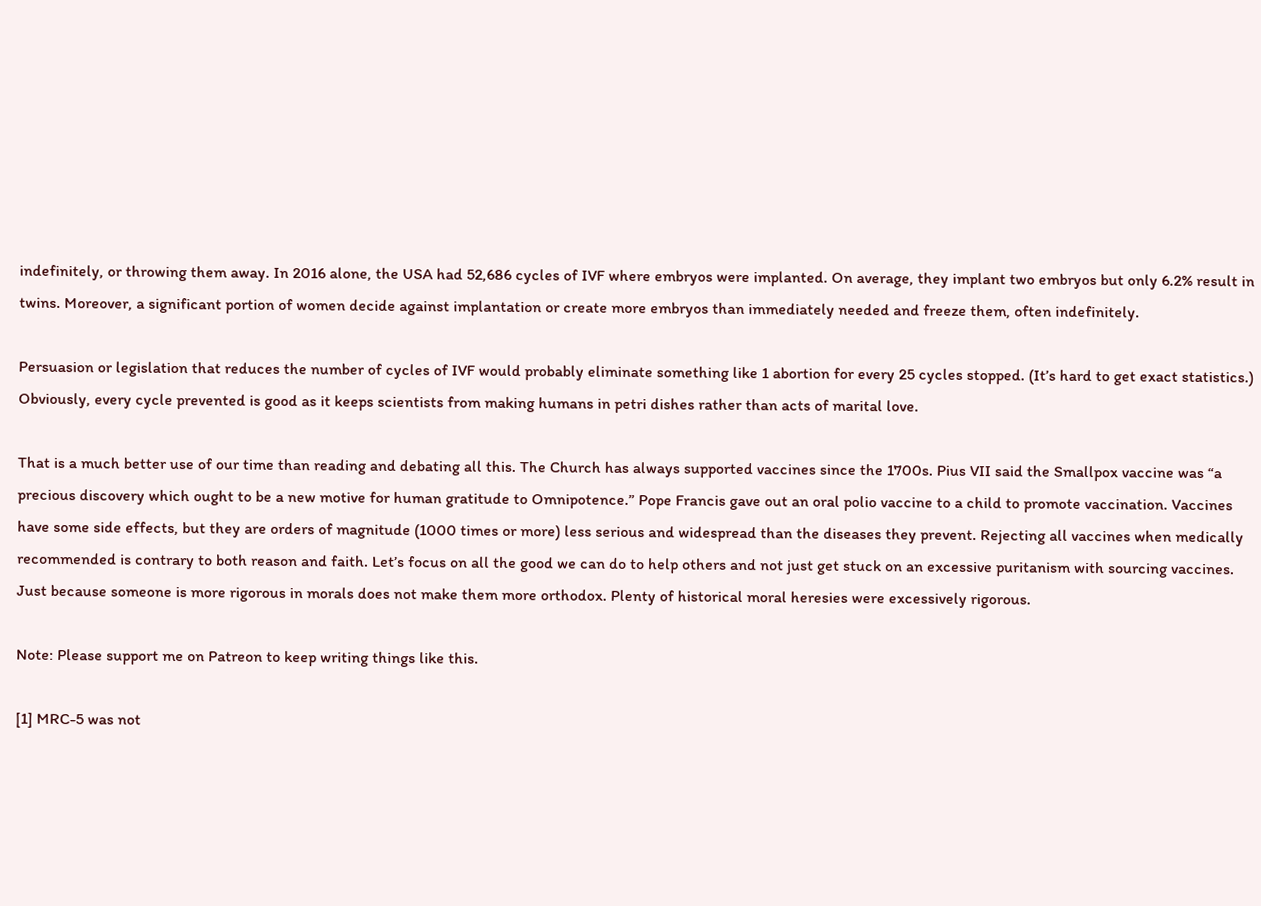indefinitely, or throwing them away. In 2016 alone, the USA had 52,686 cycles of IVF where embryos were implanted. On average, they implant two embryos but only 6.2% result in twins. Moreover, a significant portion of women decide against implantation or create more embryos than immediately needed and freeze them, often indefinitely.

Persuasion or legislation that reduces the number of cycles of IVF would probably eliminate something like 1 abortion for every 25 cycles stopped. (It’s hard to get exact statistics.) Obviously, every cycle prevented is good as it keeps scientists from making humans in petri dishes rather than acts of marital love.

That is a much better use of our time than reading and debating all this. The Church has always supported vaccines since the 1700s. Pius VII said the Smallpox vaccine was “a precious discovery which ought to be a new motive for human gratitude to Omnipotence.” Pope Francis gave out an oral polio vaccine to a child to promote vaccination. Vaccines have some side effects, but they are orders of magnitude (1000 times or more) less serious and widespread than the diseases they prevent. Rejecting all vaccines when medically recommended is contrary to both reason and faith. Let’s focus on all the good we can do to help others and not just get stuck on an excessive puritanism with sourcing vaccines. Just because someone is more rigorous in morals does not make them more orthodox. Plenty of historical moral heresies were excessively rigorous.

Note: Please support me on Patreon to keep writing things like this.

[1] MRC-5 was not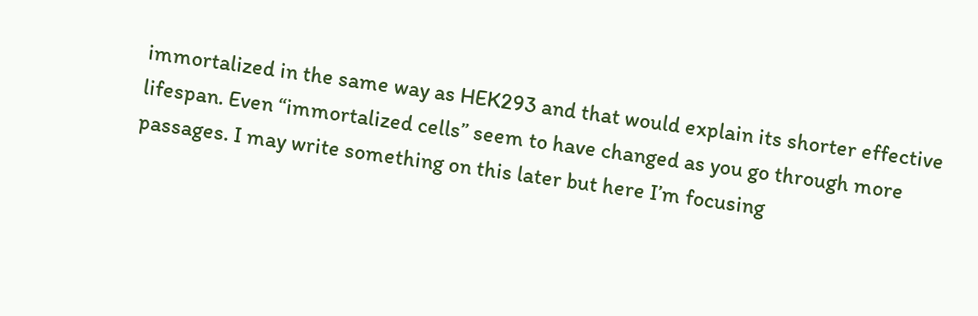immortalized in the same way as HEK293 and that would explain its shorter effective lifespan. Even “immortalized cells” seem to have changed as you go through more passages. I may write something on this later but here I’m focusing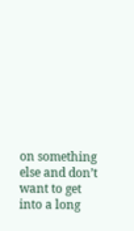on something else and don’t want to get into a long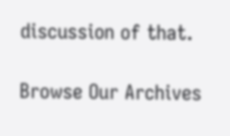discussion of that.

Browse Our Archives